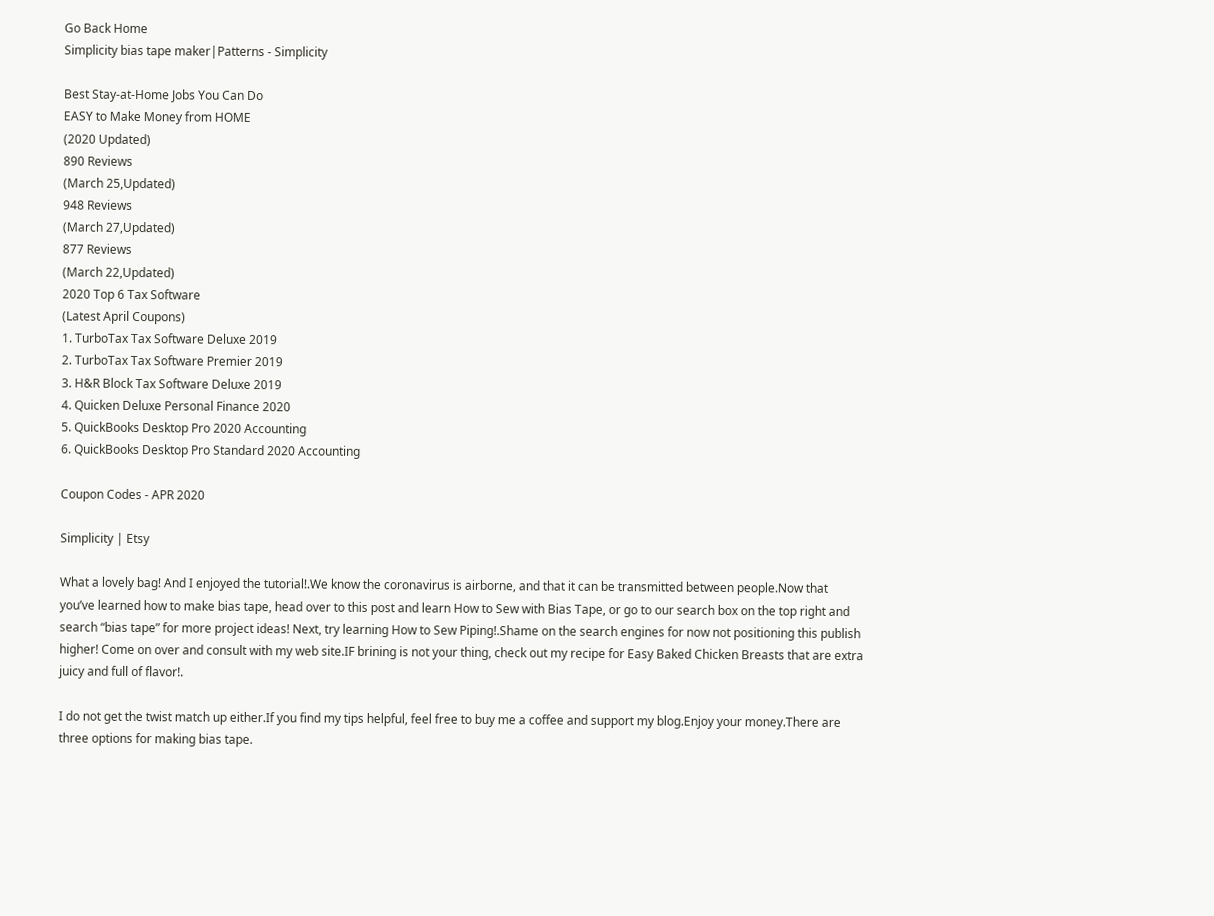Go Back Home
Simplicity bias tape maker|Patterns - Simplicity

Best Stay-at-Home Jobs You Can Do
EASY to Make Money from HOME
(2020 Updated)
890 Reviews
(March 25,Updated)
948 Reviews
(March 27,Updated)
877 Reviews
(March 22,Updated)
2020 Top 6 Tax Software
(Latest April Coupons)
1. TurboTax Tax Software Deluxe 2019
2. TurboTax Tax Software Premier 2019
3. H&R Block Tax Software Deluxe 2019
4. Quicken Deluxe Personal Finance 2020
5. QuickBooks Desktop Pro 2020 Accounting
6. QuickBooks Desktop Pro Standard 2020 Accounting

Coupon Codes - APR 2020

Simplicity | Etsy

What a lovely bag! And I enjoyed the tutorial!.We know the coronavirus is airborne, and that it can be transmitted between people.Now that you’ve learned how to make bias tape, head over to this post and learn How to Sew with Bias Tape, or go to our search box on the top right and search “bias tape” for more project ideas! Next, try learning How to Sew Piping!.Shame on the search engines for now not positioning this publish higher! Come on over and consult with my web site.IF brining is not your thing, check out my recipe for Easy Baked Chicken Breasts that are extra juicy and full of flavor!.

I do not get the twist match up either.If you find my tips helpful, feel free to buy me a coffee and support my blog.Enjoy your money.There are three options for making bias tape.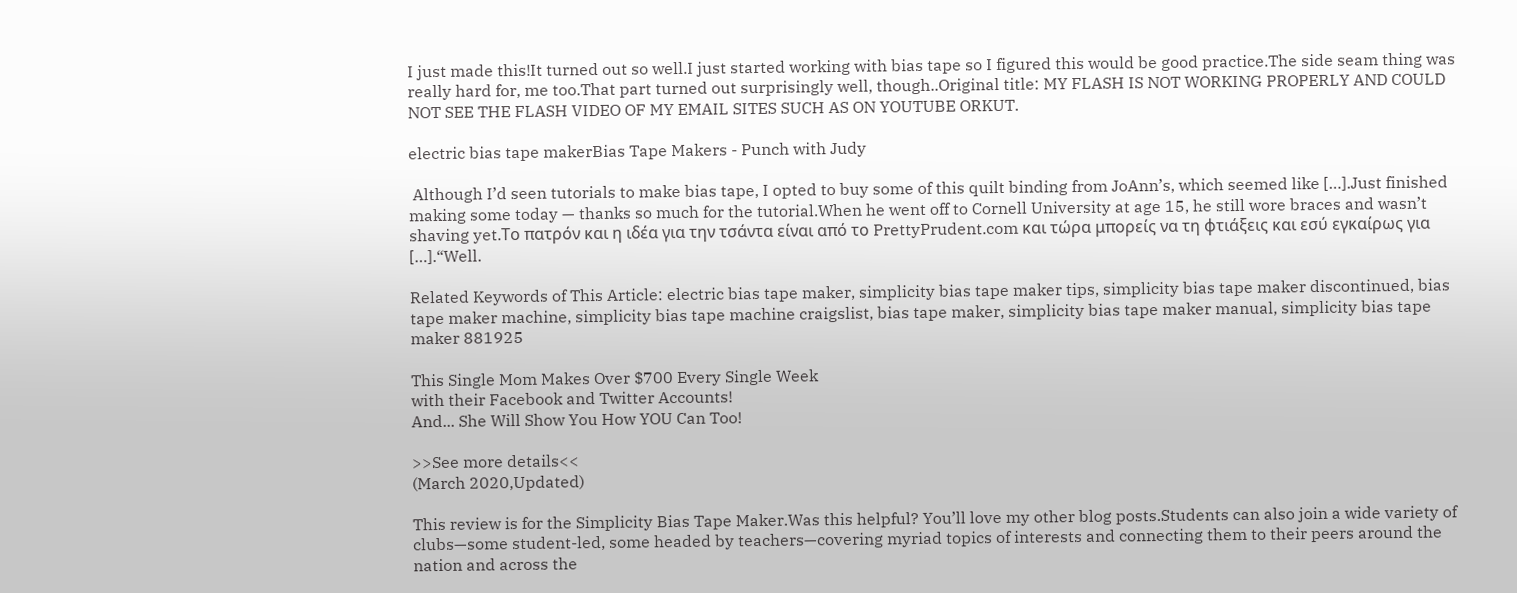I just made this!It turned out so well.I just started working with bias tape so I figured this would be good practice.The side seam thing was really hard for, me too.That part turned out surprisingly well, though..Original title: MY FLASH IS NOT WORKING PROPERLY AND COULD NOT SEE THE FLASH VIDEO OF MY EMAIL SITES SUCH AS ON YOUTUBE ORKUT.

electric bias tape makerBias Tape Makers - Punch with Judy

 Although I’d seen tutorials to make bias tape, I opted to buy some of this quilt binding from JoAnn’s, which seemed like […].Just finished making some today — thanks so much for the tutorial.When he went off to Cornell University at age 15, he still wore braces and wasn’t shaving yet.Το πατρόν και η ιδέα για την τσάντα είναι από το PrettyPrudent.com και τώρα μπορείς να τη φτιάξεις και εσύ εγκαίρως για […].“Well.

Related Keywords of This Article: electric bias tape maker, simplicity bias tape maker tips, simplicity bias tape maker discontinued, bias tape maker machine, simplicity bias tape machine craigslist, bias tape maker, simplicity bias tape maker manual, simplicity bias tape maker 881925

This Single Mom Makes Over $700 Every Single Week
with their Facebook and Twitter Accounts!
And... She Will Show You How YOU Can Too!

>>See more details<<
(March 2020,Updated)

This review is for the Simplicity Bias Tape Maker.Was this helpful? You’ll love my other blog posts.Students can also join a wide variety of clubs—some student-led, some headed by teachers—covering myriad topics of interests and connecting them to their peers around the nation and across the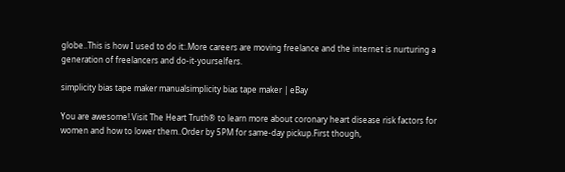globe..This is how I used to do it:.More careers are moving freelance and the internet is nurturing a generation of freelancers and do-it-yourselfers.

simplicity bias tape maker manualsimplicity bias tape maker | eBay

You are awesome!.Visit The Heart Truth® to learn more about coronary heart disease risk factors for women and how to lower them..Order by 5PM for same-day pickup.First though,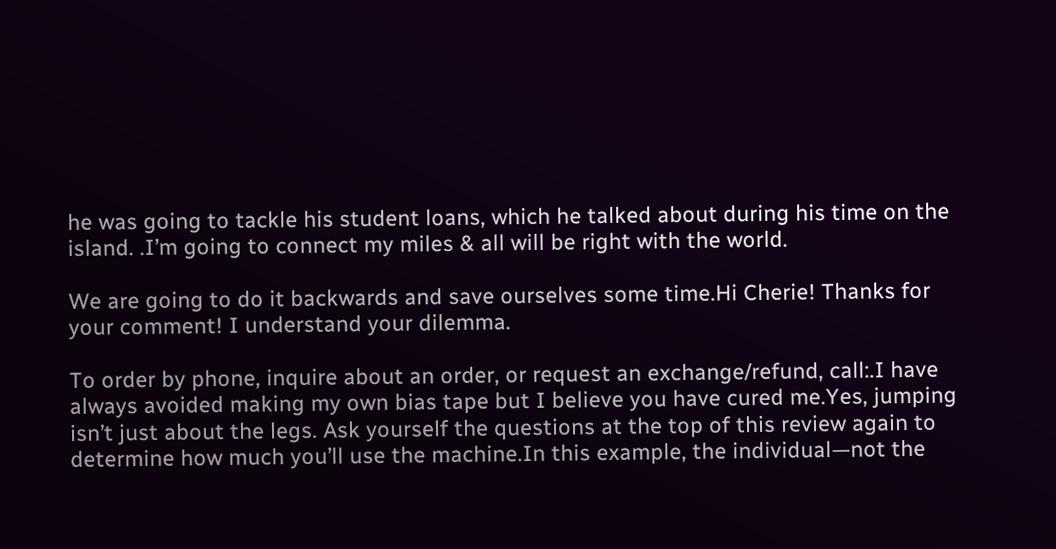he was going to tackle his student loans, which he talked about during his time on the island. .I’m going to connect my miles & all will be right with the world.

We are going to do it backwards and save ourselves some time.Hi Cherie! Thanks for your comment! I understand your dilemma.

To order by phone, inquire about an order, or request an exchange/refund, call:.I have always avoided making my own bias tape but I believe you have cured me.Yes, jumping isn’t just about the legs. Ask yourself the questions at the top of this review again to determine how much you’ll use the machine.In this example, the individual—not the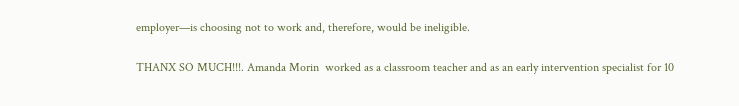employer—is choosing not to work and, therefore, would be ineligible.

THANX SO MUCH!!!. Amanda Morin  worked as a classroom teacher and as an early intervention specialist for 10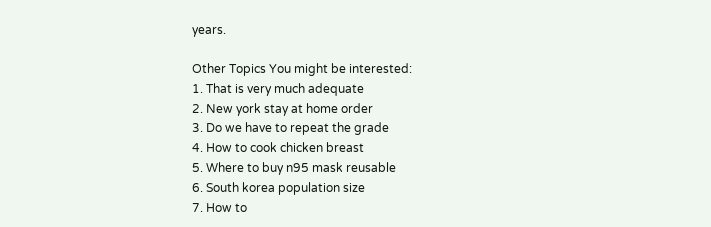years.

Other Topics You might be interested:
1. That is very much adequate
2. New york stay at home order
3. Do we have to repeat the grade
4. How to cook chicken breast
5. Where to buy n95 mask reusable
6. South korea population size
7. How to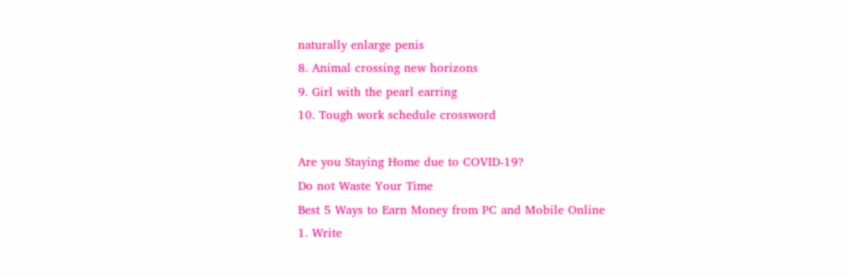naturally enlarge penis
8. Animal crossing new horizons
9. Girl with the pearl earring
10. Tough work schedule crossword

Are you Staying Home due to COVID-19?
Do not Waste Your Time
Best 5 Ways to Earn Money from PC and Mobile Online
1. Write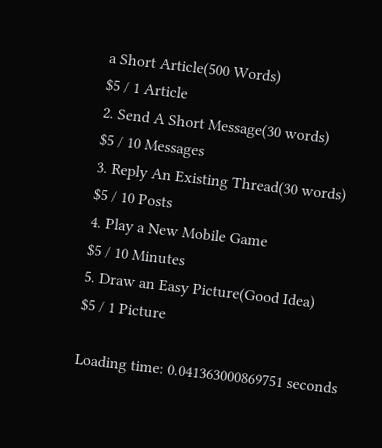a Short Article(500 Words)
$5 / 1 Article
2. Send A Short Message(30 words)
$5 / 10 Messages
3. Reply An Existing Thread(30 words)
$5 / 10 Posts
4. Play a New Mobile Game
$5 / 10 Minutes
5. Draw an Easy Picture(Good Idea)
$5 / 1 Picture

Loading time: 0.041363000869751 seconds